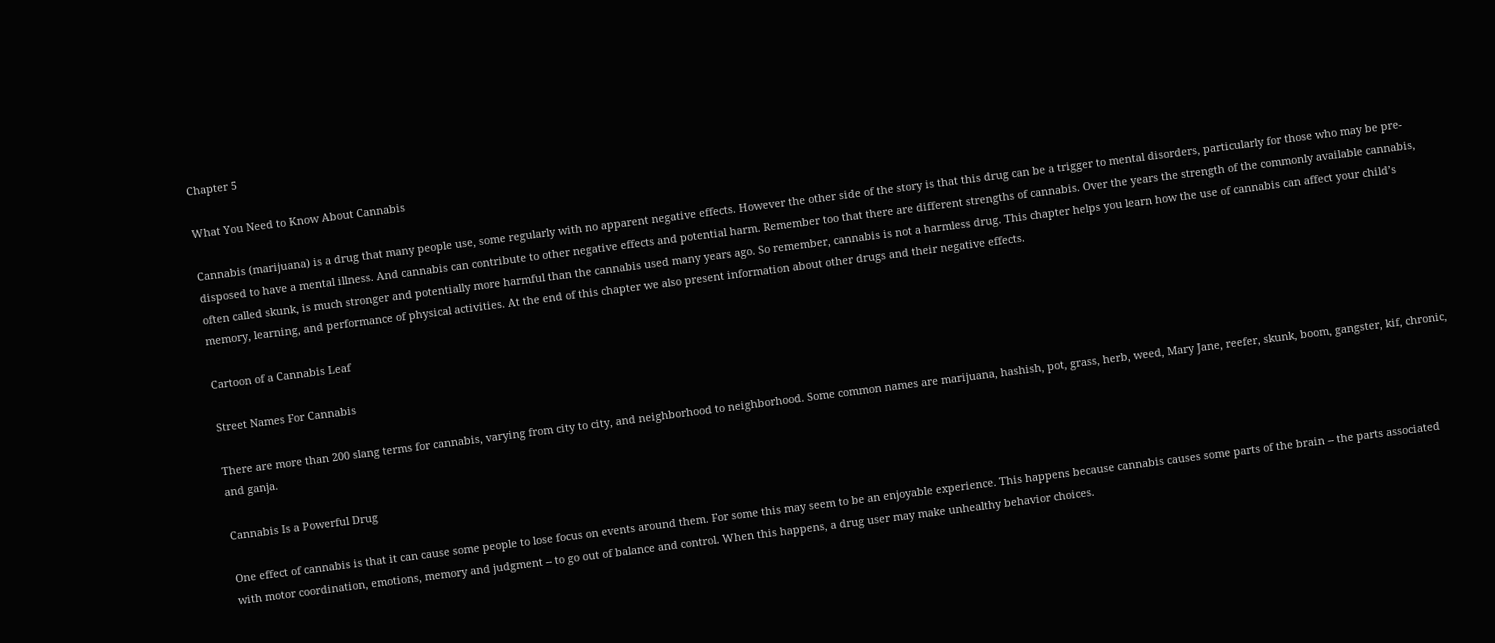Chapter 5

What You Need to Know About Cannabis

Cannabis (marijuana) is a drug that many people use, some regularly with no apparent negative effects. However the other side of the story is that this drug can be a trigger to mental disorders, particularly for those who may be pre-disposed to have a mental illness. And cannabis can contribute to other negative effects and potential harm. Remember too that there are different strengths of cannabis. Over the years the strength of the commonly available cannabis, often called skunk, is much stronger and potentially more harmful than the cannabis used many years ago. So remember, cannabis is not a harmless drug. This chapter helps you learn how the use of cannabis can affect your child’s memory, learning, and performance of physical activities. At the end of this chapter we also present information about other drugs and their negative effects.

Cartoon of a Cannabis Leaf

Street Names For Cannabis

There are more than 200 slang terms for cannabis, varying from city to city, and neighborhood to neighborhood. Some common names are marijuana, hashish, pot, grass, herb, weed, Mary Jane, reefer, skunk, boom, gangster, kif, chronic, and ganja.

Cannabis Is a Powerful Drug

One effect of cannabis is that it can cause some people to lose focus on events around them. For some this may seem to be an enjoyable experience. This happens because cannabis causes some parts of the brain -- the parts associated with motor coordination, emotions, memory and judgment -- to go out of balance and control. When this happens, a drug user may make unhealthy behavior choices.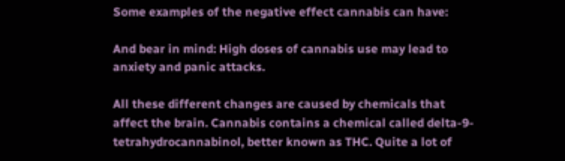Some examples of the negative effect cannabis can have:

And bear in mind: High doses of cannabis use may lead to anxiety and panic attacks.

All these different changes are caused by chemicals that affect the brain. Cannabis contains a chemical called delta-9-tetrahydrocannabinol, better known as THC. Quite a lot of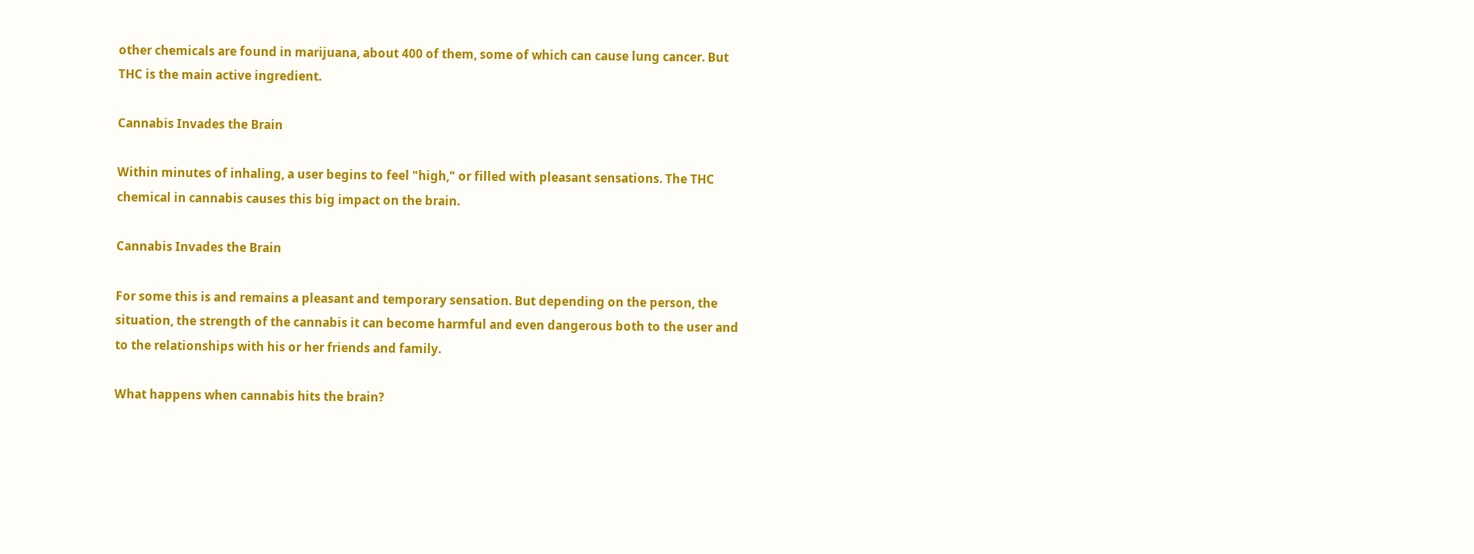other chemicals are found in marijuana, about 400 of them, some of which can cause lung cancer. But THC is the main active ingredient.

Cannabis Invades the Brain

Within minutes of inhaling, a user begins to feel "high," or filled with pleasant sensations. The THC chemical in cannabis causes this big impact on the brain.

Cannabis Invades the Brain

For some this is and remains a pleasant and temporary sensation. But depending on the person, the situation, the strength of the cannabis it can become harmful and even dangerous both to the user and to the relationships with his or her friends and family.

What happens when cannabis hits the brain?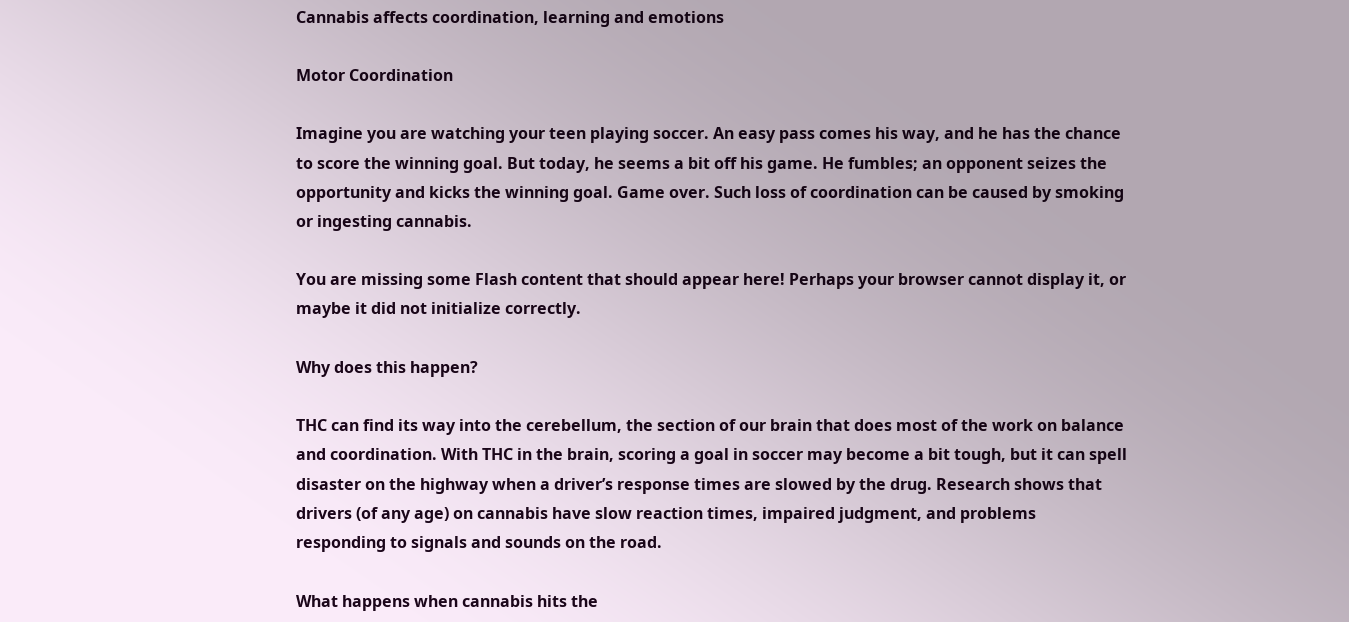Cannabis affects coordination, learning and emotions

Motor Coordination

Imagine you are watching your teen playing soccer. An easy pass comes his way, and he has the chance to score the winning goal. But today, he seems a bit off his game. He fumbles; an opponent seizes the opportunity and kicks the winning goal. Game over. Such loss of coordination can be caused by smoking or ingesting cannabis.

You are missing some Flash content that should appear here! Perhaps your browser cannot display it, or maybe it did not initialize correctly.

Why does this happen?

THC can find its way into the cerebellum, the section of our brain that does most of the work on balance and coordination. With THC in the brain, scoring a goal in soccer may become a bit tough, but it can spell disaster on the highway when a driver’s response times are slowed by the drug. Research shows that drivers (of any age) on cannabis have slow reaction times, impaired judgment, and problems responding to signals and sounds on the road.

What happens when cannabis hits the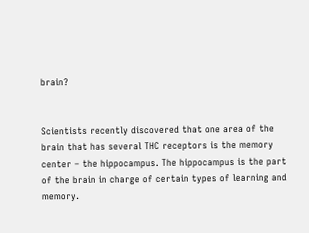brain?


Scientists recently discovered that one area of the brain that has several THC receptors is the memory center – the hippocampus. The hippocampus is the part of the brain in charge of certain types of learning and memory.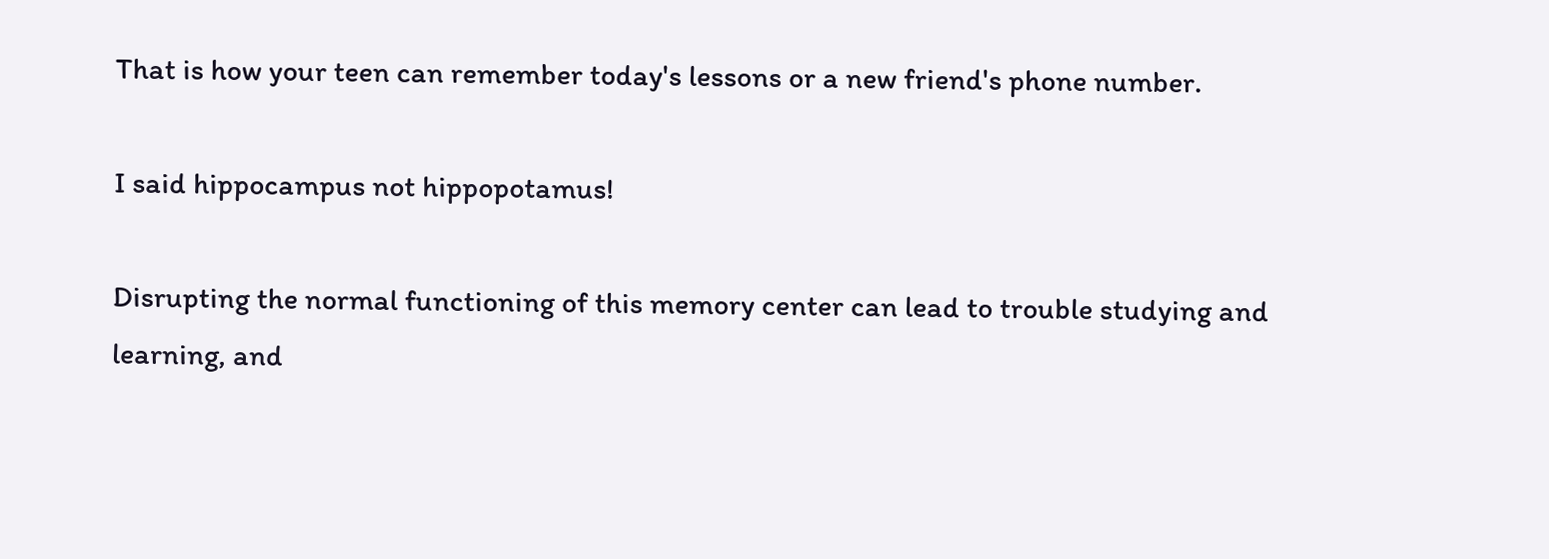That is how your teen can remember today's lessons or a new friend's phone number.

I said hippocampus not hippopotamus!

Disrupting the normal functioning of this memory center can lead to trouble studying and learning, and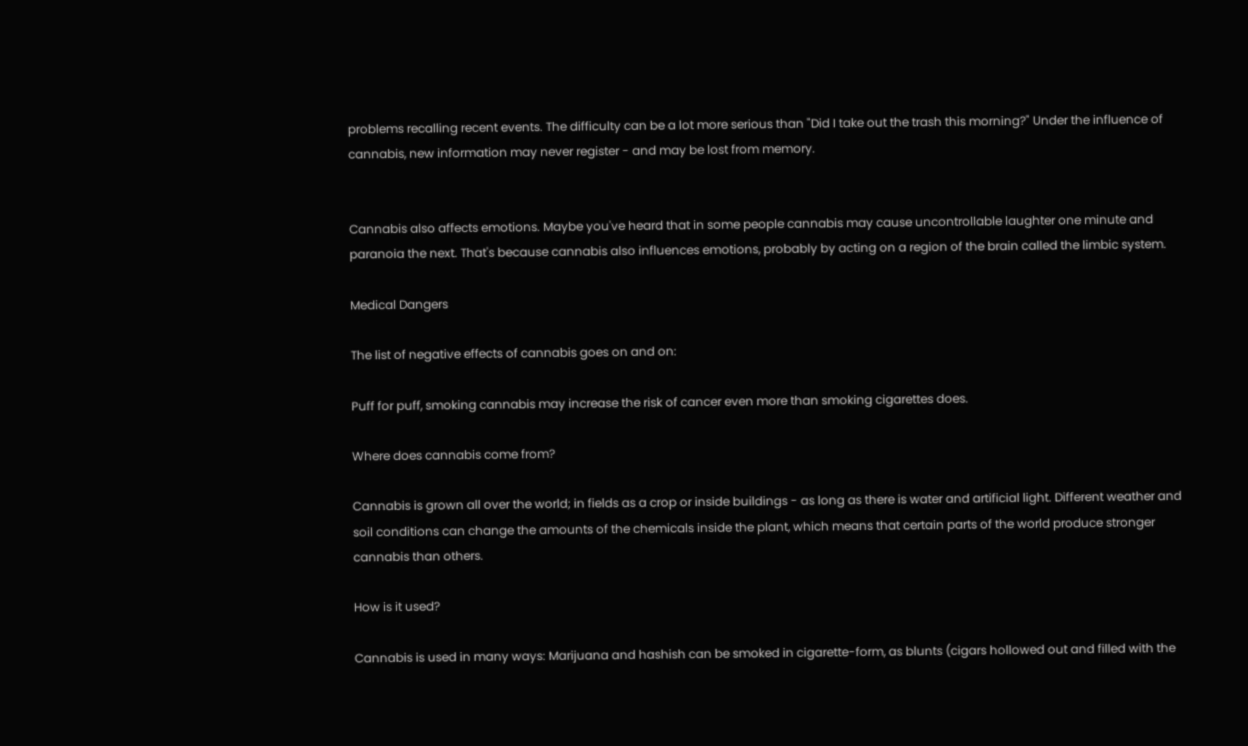problems recalling recent events. The difficulty can be a lot more serious than "Did I take out the trash this morning?" Under the influence of cannabis, new information may never register - and may be lost from memory.


Cannabis also affects emotions. Maybe you've heard that in some people cannabis may cause uncontrollable laughter one minute and paranoia the next. That's because cannabis also influences emotions, probably by acting on a region of the brain called the limbic system.

Medical Dangers

The list of negative effects of cannabis goes on and on:

Puff for puff, smoking cannabis may increase the risk of cancer even more than smoking cigarettes does.

Where does cannabis come from?

Cannabis is grown all over the world; in fields as a crop or inside buildings - as long as there is water and artificial light. Different weather and soil conditions can change the amounts of the chemicals inside the plant, which means that certain parts of the world produce stronger cannabis than others.

How is it used?

Cannabis is used in many ways: Marijuana and hashish can be smoked in cigarette-form, as blunts (cigars hollowed out and filled with the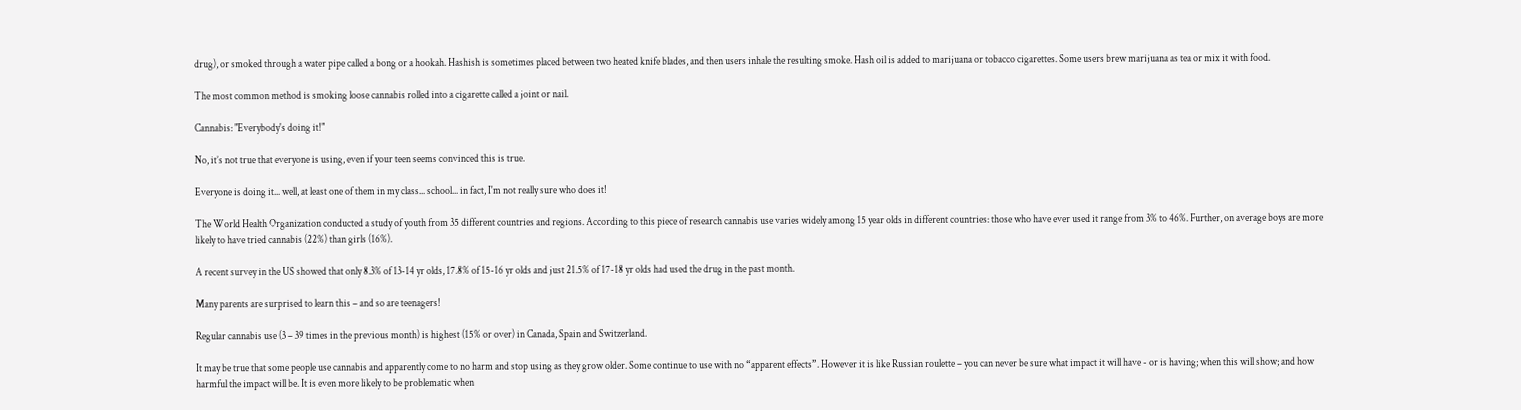drug), or smoked through a water pipe called a bong or a hookah. Hashish is sometimes placed between two heated knife blades, and then users inhale the resulting smoke. Hash oil is added to marijuana or tobacco cigarettes. Some users brew marijuana as tea or mix it with food.

The most common method is smoking loose cannabis rolled into a cigarette called a joint or nail.

Cannabis: "Everybody's doing it!"

No, it’s not true that everyone is using, even if your teen seems convinced this is true.

Everyone is doing it... well, at least one of them in my class... school... in fact, I'm not really sure who does it!

The World Health Organization conducted a study of youth from 35 different countries and regions. According to this piece of research cannabis use varies widely among 15 year olds in different countries: those who have ever used it range from 3% to 46%. Further, on average boys are more likely to have tried cannabis (22%) than girls (16%).

A recent survey in the US showed that only 8.3% of 13-14 yr olds, 17.8% of 15-16 yr olds and just 21.5% of 17-18 yr olds had used the drug in the past month.

Many parents are surprised to learn this – and so are teenagers!

Regular cannabis use (3 – 39 times in the previous month) is highest (15% or over) in Canada, Spain and Switzerland.

It may be true that some people use cannabis and apparently come to no harm and stop using as they grow older. Some continue to use with no “apparent effects”. However it is like Russian roulette – you can never be sure what impact it will have - or is having; when this will show; and how harmful the impact will be. It is even more likely to be problematic when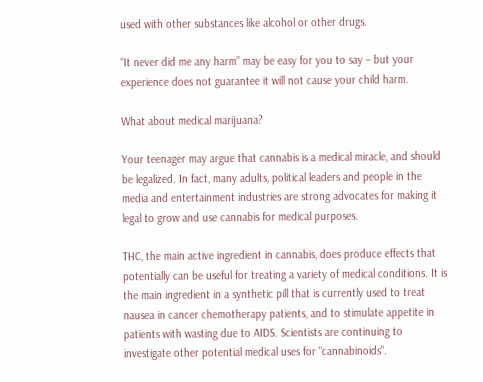used with other substances like alcohol or other drugs.

“It never did me any harm” may be easy for you to say – but your experience does not guarantee it will not cause your child harm.

What about medical marijuana?

Your teenager may argue that cannabis is a medical miracle, and should be legalized. In fact, many adults, political leaders and people in the media and entertainment industries are strong advocates for making it legal to grow and use cannabis for medical purposes.

THC, the main active ingredient in cannabis, does produce effects that potentially can be useful for treating a variety of medical conditions. It is the main ingredient in a synthetic pill that is currently used to treat nausea in cancer chemotherapy patients, and to stimulate appetite in patients with wasting due to AIDS. Scientists are continuing to investigate other potential medical uses for "cannabinoids".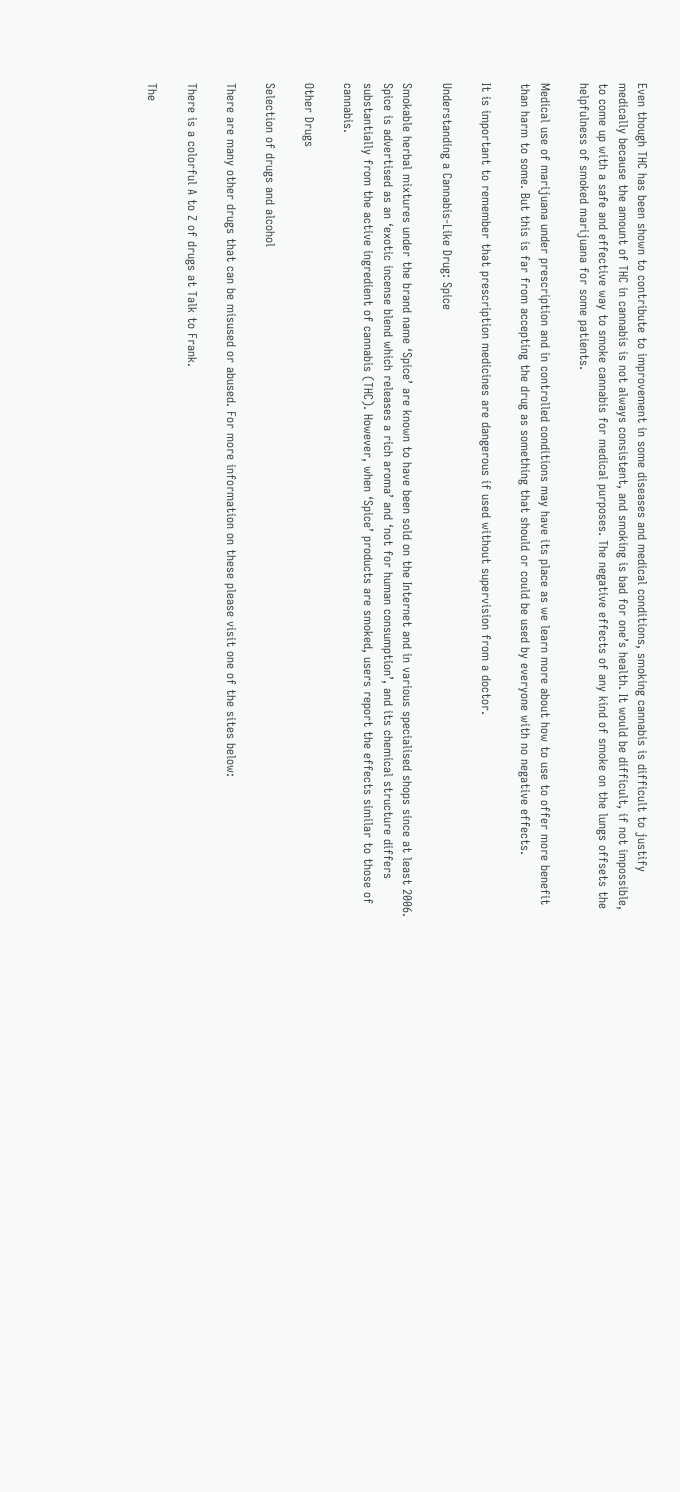Even though THC has been shown to contribute to improvement in some diseases and medical conditions, smoking cannabis is difficult to justify medically because the amount of THC in cannabis is not always consistent, and smoking is bad for one’s health. It would be difficult, if not impossible, to come up with a safe and effective way to smoke cannabis for medical purposes. The negative effects of any kind of smoke on the lungs offsets the helpfulness of smoked marijuana for some patients.

Medical use of marijuana under prescription and in controlled conditions may have its place as we learn more about how to use to offer more benefit than harm to some. But this is far from accepting the drug as something that should or could be used by everyone with no negative effects.

It is important to remember that prescription medicines are dangerous if used without supervision from a doctor.

Understanding a Cannabis-Like Drug: Spice

Smokable herbal mixtures under the brand name ‘Spice’ are known to have been sold on the Internet and in various specialised shops since at least 2006. Spice is advertised as an ‘exotic incense blend which releases a rich aroma’ and ‘not for human consumption’, and its chemical structure differs substantially from the active ingredient of cannabis (THC). However, when ‘Spice’ products are smoked, users report the effects similar to those of cannabis.

Other Drugs

Selection of drugs and alcohol

There are many other drugs that can be misused or abused. For more information on these please visit one of the sites below:

There is a colorful A to Z of drugs at Talk to Frank.

The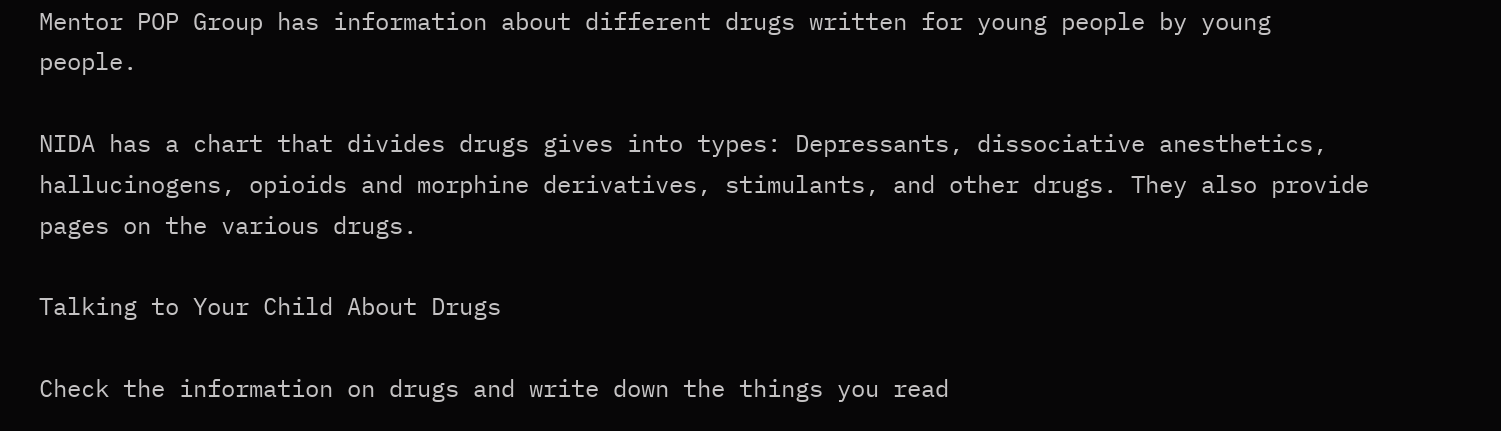Mentor POP Group has information about different drugs written for young people by young people.

NIDA has a chart that divides drugs gives into types: Depressants, dissociative anesthetics, hallucinogens, opioids and morphine derivatives, stimulants, and other drugs. They also provide pages on the various drugs.

Talking to Your Child About Drugs

Check the information on drugs and write down the things you read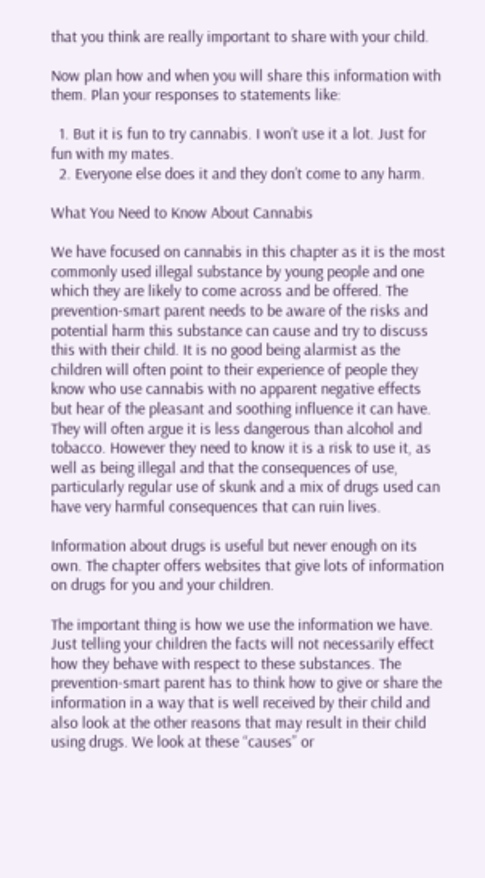that you think are really important to share with your child.

Now plan how and when you will share this information with them. Plan your responses to statements like:

  1. But it is fun to try cannabis. I won’t use it a lot. Just for fun with my mates.
  2. Everyone else does it and they don’t come to any harm.

What You Need to Know About Cannabis

We have focused on cannabis in this chapter as it is the most commonly used illegal substance by young people and one which they are likely to come across and be offered. The prevention-smart parent needs to be aware of the risks and potential harm this substance can cause and try to discuss this with their child. It is no good being alarmist as the children will often point to their experience of people they know who use cannabis with no apparent negative effects but hear of the pleasant and soothing influence it can have. They will often argue it is less dangerous than alcohol and tobacco. However they need to know it is a risk to use it, as well as being illegal and that the consequences of use, particularly regular use of skunk and a mix of drugs used can have very harmful consequences that can ruin lives.

Information about drugs is useful but never enough on its own. The chapter offers websites that give lots of information on drugs for you and your children.

The important thing is how we use the information we have. Just telling your children the facts will not necessarily effect how they behave with respect to these substances. The prevention-smart parent has to think how to give or share the information in a way that is well received by their child and also look at the other reasons that may result in their child using drugs. We look at these “causes” or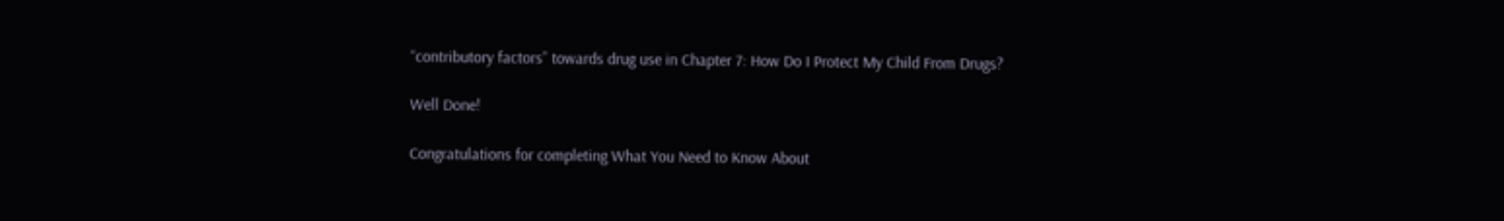“contributory factors” towards drug use in Chapter 7: How Do I Protect My Child From Drugs?

Well Done!

Congratulations for completing What You Need to Know About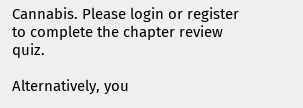Cannabis. Please login or register to complete the chapter review quiz.

Alternatively, you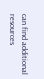can find additional resources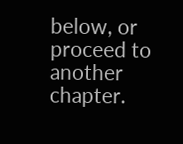below, or proceed to another chapter.